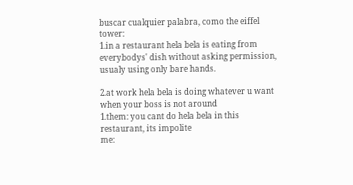buscar cualquier palabra, como the eiffel tower:
1.in a restaurant hela bela is eating from everybodys' dish without asking permission, usualy using only bare hands.

2.at work hela bela is doing whatever u want when your boss is not around
1.them: you cant do hela bela in this restaurant, its impolite
me: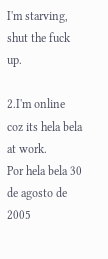I'm starving, shut the fuck up.

2.I'm online coz its hela bela at work.
Por hela bela 30 de agosto de 2005